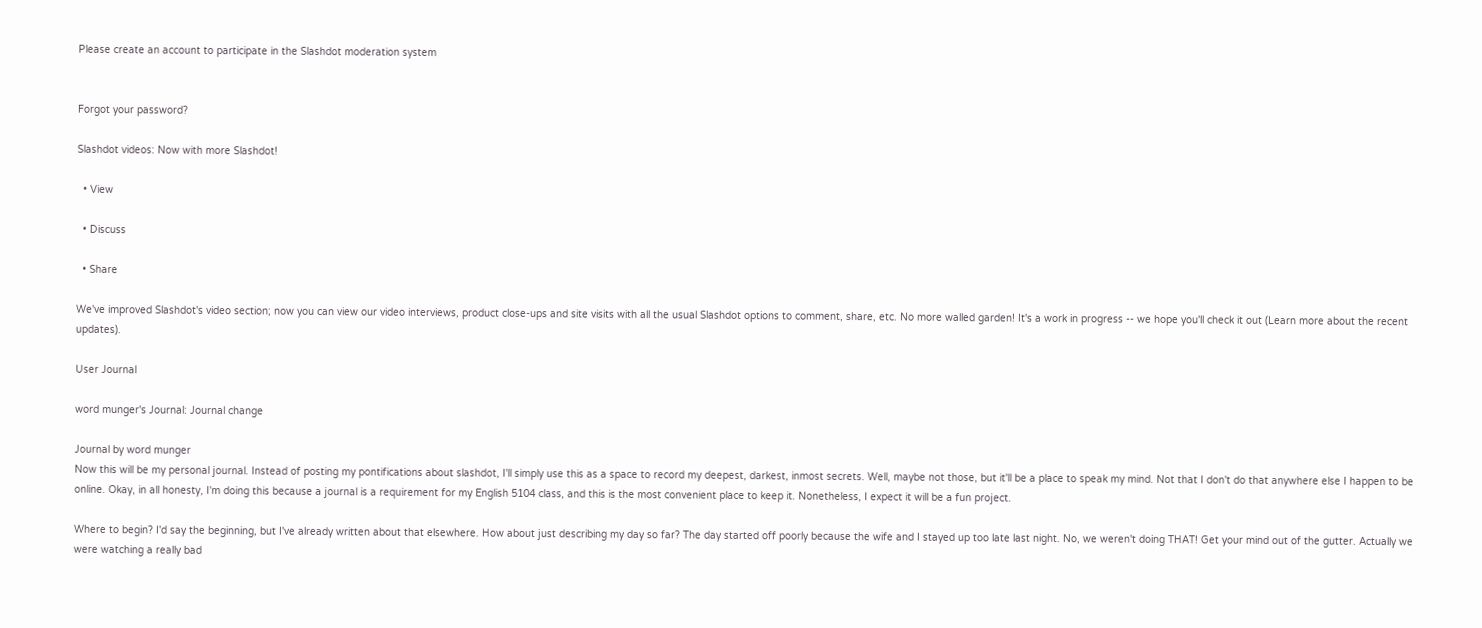Please create an account to participate in the Slashdot moderation system


Forgot your password?

Slashdot videos: Now with more Slashdot!

  • View

  • Discuss

  • Share

We've improved Slashdot's video section; now you can view our video interviews, product close-ups and site visits with all the usual Slashdot options to comment, share, etc. No more walled garden! It's a work in progress -- we hope you'll check it out (Learn more about the recent updates).

User Journal

word munger's Journal: Journal change

Journal by word munger
Now this will be my personal journal. Instead of posting my pontifications about slashdot, I'll simply use this as a space to record my deepest, darkest, inmost secrets. Well, maybe not those, but it'll be a place to speak my mind. Not that I don't do that anywhere else I happen to be online. Okay, in all honesty, I'm doing this because a journal is a requirement for my English 5104 class, and this is the most convenient place to keep it. Nonetheless, I expect it will be a fun project.

Where to begin? I'd say the beginning, but I've already written about that elsewhere. How about just describing my day so far? The day started off poorly because the wife and I stayed up too late last night. No, we weren't doing THAT! Get your mind out of the gutter. Actually we were watching a really bad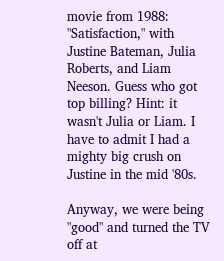movie from 1988: "Satisfaction," with Justine Bateman, Julia Roberts, and Liam Neeson. Guess who got top billing? Hint: it wasn't Julia or Liam. I have to admit I had a mighty big crush on Justine in the mid '80s.

Anyway, we were being "good" and turned the TV off at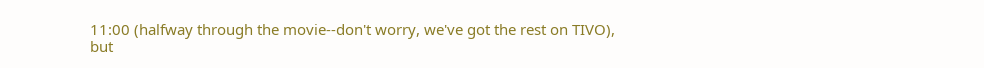11:00 (halfway through the movie--don't worry, we've got the rest on TIVO), but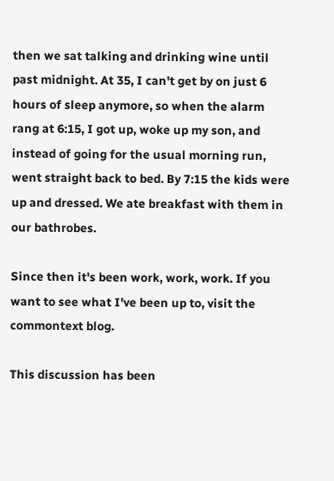then we sat talking and drinking wine until past midnight. At 35, I can't get by on just 6 hours of sleep anymore, so when the alarm rang at 6:15, I got up, woke up my son, and instead of going for the usual morning run, went straight back to bed. By 7:15 the kids were up and dressed. We ate breakfast with them in our bathrobes.

Since then it's been work, work, work. If you want to see what I've been up to, visit the commontext blog.

This discussion has been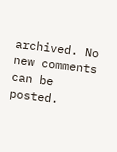archived. No new comments can be posted.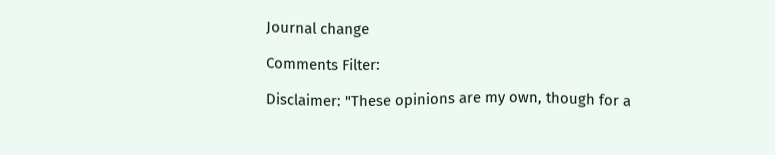Journal change

Comments Filter:

Disclaimer: "These opinions are my own, though for a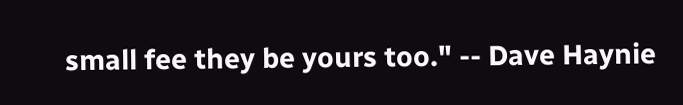small fee they be yours too." -- Dave Haynie